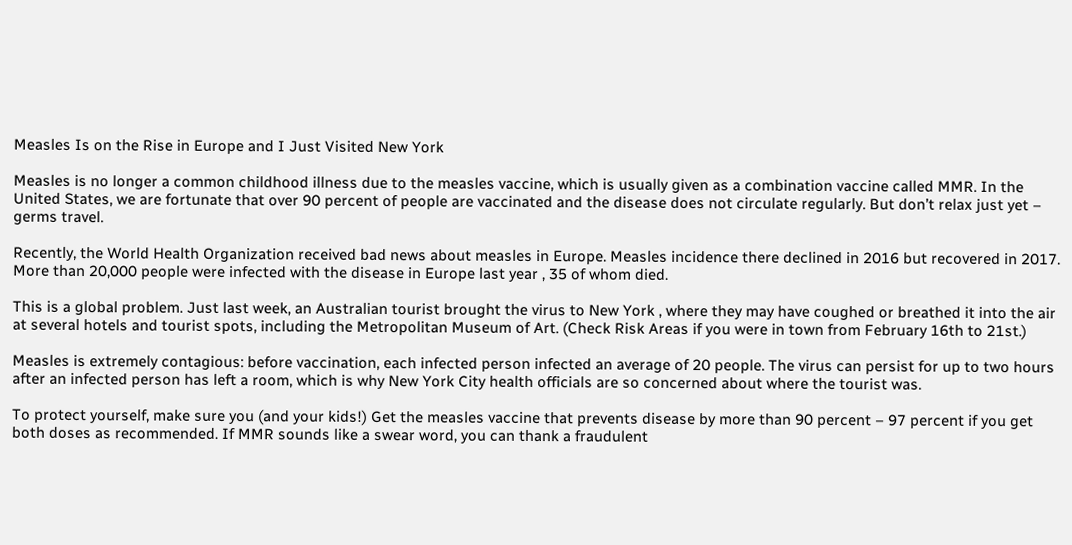Measles Is on the Rise in Europe and I Just Visited New York

Measles is no longer a common childhood illness due to the measles vaccine, which is usually given as a combination vaccine called MMR. In the United States, we are fortunate that over 90 percent of people are vaccinated and the disease does not circulate regularly. But don’t relax just yet – germs travel.

Recently, the World Health Organization received bad news about measles in Europe. Measles incidence there declined in 2016 but recovered in 2017. More than 20,000 people were infected with the disease in Europe last year , 35 of whom died.

This is a global problem. Just last week, an Australian tourist brought the virus to New York , where they may have coughed or breathed it into the air at several hotels and tourist spots, including the Metropolitan Museum of Art. (Check Risk Areas if you were in town from February 16th to 21st.)

Measles is extremely contagious: before vaccination, each infected person infected an average of 20 people. The virus can persist for up to two hours after an infected person has left a room, which is why New York City health officials are so concerned about where the tourist was.

To protect yourself, make sure you (and your kids!) Get the measles vaccine that prevents disease by more than 90 percent – 97 percent if you get both doses as recommended. If MMR sounds like a swear word, you can thank a fraudulent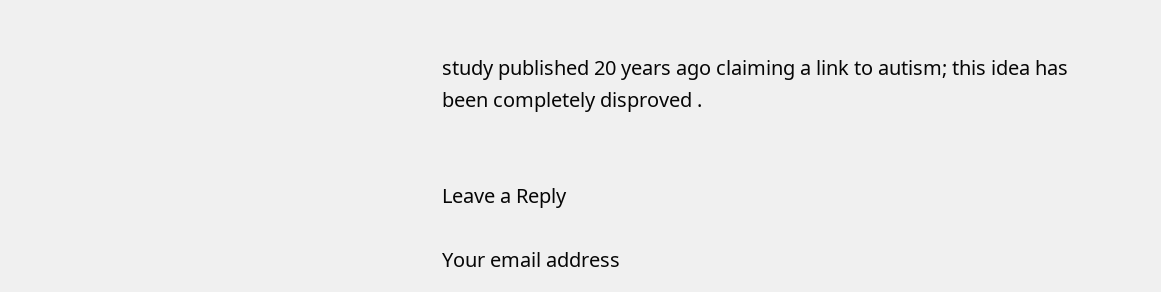study published 20 years ago claiming a link to autism; this idea has been completely disproved .


Leave a Reply

Your email address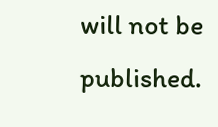will not be published.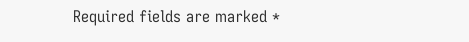Required fields are marked *